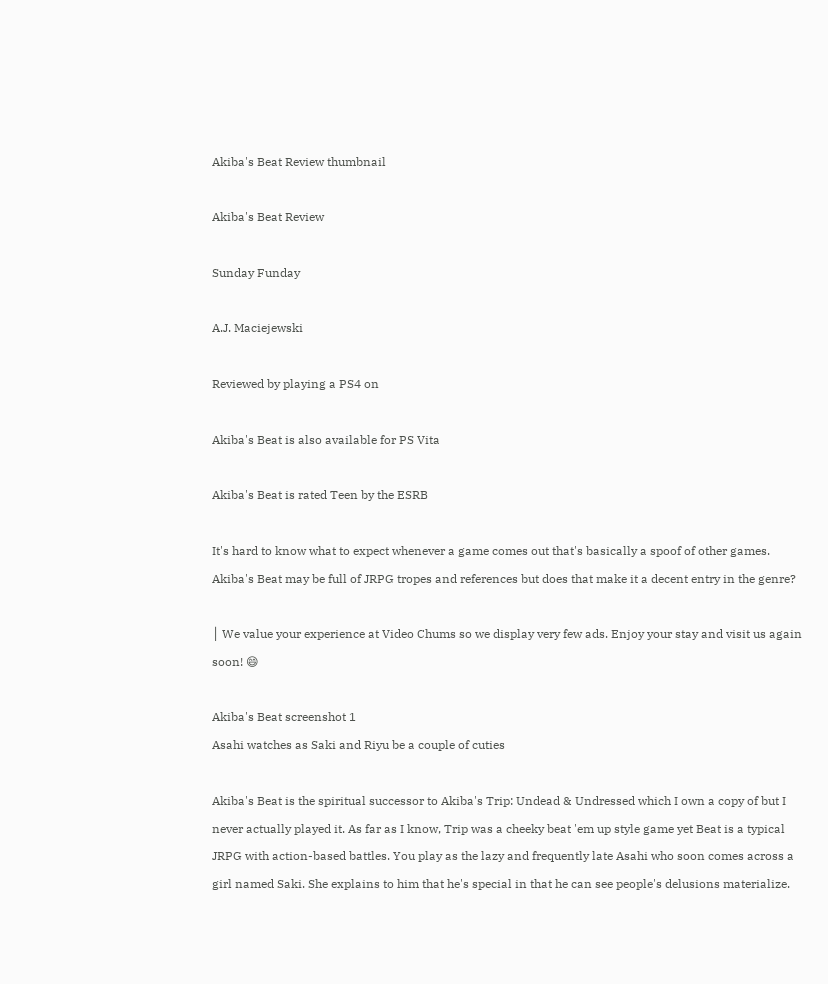Akiba's Beat Review thumbnail

Akiba's Beat Review

Sunday Funday

A.J. Maciejewski

Reviewed by playing a PS4 on

Akiba's Beat is also available for PS Vita

Akiba's Beat is rated Teen by the ESRB

It's hard to know what to expect whenever a game comes out that's basically a spoof of other games. Akiba's Beat may be full of JRPG tropes and references but does that make it a decent entry in the genre?

│ We value your experience at Video Chums so we display very few ads. Enjoy your stay and visit us again soon! 😄

Akiba's Beat screenshot 1
Asahi watches as Saki and Riyu be a couple of cuties

Akiba's Beat is the spiritual successor to Akiba's Trip: Undead & Undressed which I own a copy of but I never actually played it. As far as I know, Trip was a cheeky beat 'em up style game yet Beat is a typical JRPG with action-based battles. You play as the lazy and frequently late Asahi who soon comes across a girl named Saki. She explains to him that he's special in that he can see people's delusions materialize.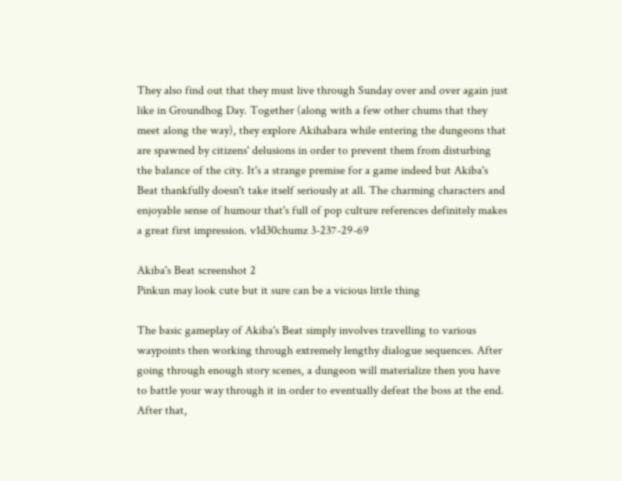They also find out that they must live through Sunday over and over again just like in Groundhog Day. Together (along with a few other chums that they meet along the way), they explore Akihabara while entering the dungeons that are spawned by citizens' delusions in order to prevent them from disturbing the balance of the city. It's a strange premise for a game indeed but Akiba's Beat thankfully doesn't take itself seriously at all. The charming characters and enjoyable sense of humour that's full of pop culture references definitely makes a great first impression. v1d30chumz 3-237-29-69

Akiba's Beat screenshot 2
Pinkun may look cute but it sure can be a vicious little thing

The basic gameplay of Akiba's Beat simply involves travelling to various waypoints then working through extremely lengthy dialogue sequences. After going through enough story scenes, a dungeon will materialize then you have to battle your way through it in order to eventually defeat the boss at the end. After that,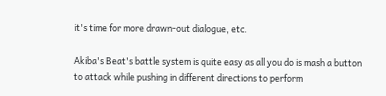it's time for more drawn-out dialogue, etc.

Akiba's Beat's battle system is quite easy as all you do is mash a button to attack while pushing in different directions to perform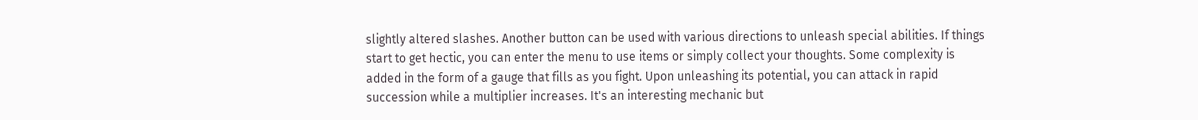slightly altered slashes. Another button can be used with various directions to unleash special abilities. If things start to get hectic, you can enter the menu to use items or simply collect your thoughts. Some complexity is added in the form of a gauge that fills as you fight. Upon unleashing its potential, you can attack in rapid succession while a multiplier increases. It's an interesting mechanic but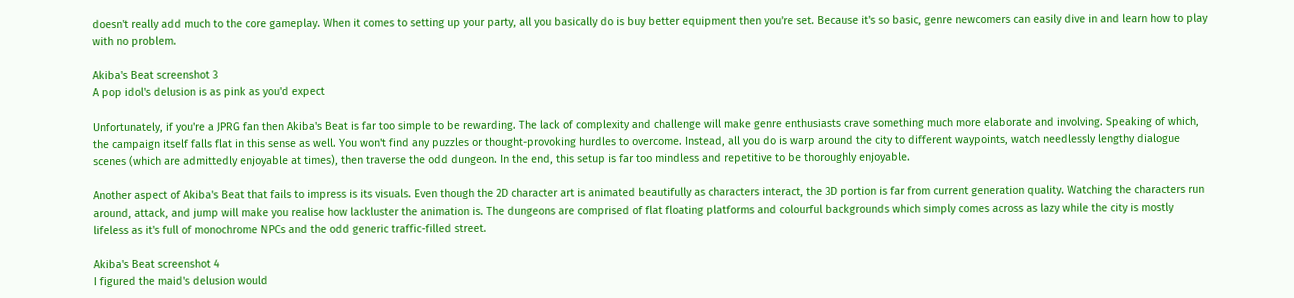doesn't really add much to the core gameplay. When it comes to setting up your party, all you basically do is buy better equipment then you're set. Because it's so basic, genre newcomers can easily dive in and learn how to play with no problem.

Akiba's Beat screenshot 3
A pop idol's delusion is as pink as you'd expect

Unfortunately, if you're a JPRG fan then Akiba's Beat is far too simple to be rewarding. The lack of complexity and challenge will make genre enthusiasts crave something much more elaborate and involving. Speaking of which, the campaign itself falls flat in this sense as well. You won't find any puzzles or thought-provoking hurdles to overcome. Instead, all you do is warp around the city to different waypoints, watch needlessly lengthy dialogue scenes (which are admittedly enjoyable at times), then traverse the odd dungeon. In the end, this setup is far too mindless and repetitive to be thoroughly enjoyable.

Another aspect of Akiba's Beat that fails to impress is its visuals. Even though the 2D character art is animated beautifully as characters interact, the 3D portion is far from current generation quality. Watching the characters run around, attack, and jump will make you realise how lackluster the animation is. The dungeons are comprised of flat floating platforms and colourful backgrounds which simply comes across as lazy while the city is mostly lifeless as it's full of monochrome NPCs and the odd generic traffic-filled street.

Akiba's Beat screenshot 4
I figured the maid's delusion would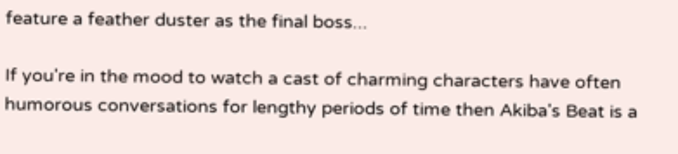feature a feather duster as the final boss...

If you're in the mood to watch a cast of charming characters have often humorous conversations for lengthy periods of time then Akiba's Beat is a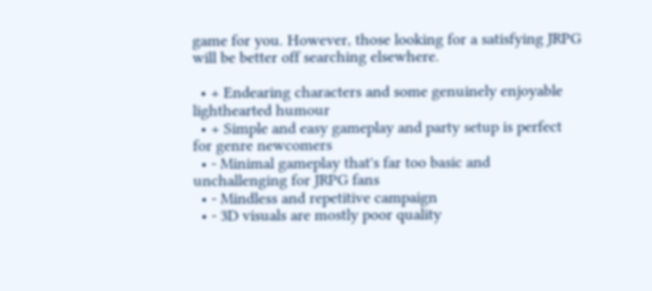game for you. However, those looking for a satisfying JRPG will be better off searching elsewhere.

  • + Endearing characters and some genuinely enjoyable lighthearted humour
  • + Simple and easy gameplay and party setup is perfect for genre newcomers
  • - Minimal gameplay that's far too basic and unchallenging for JRPG fans
  • - Mindless and repetitive campaign
  • - 3D visuals are mostly poor quality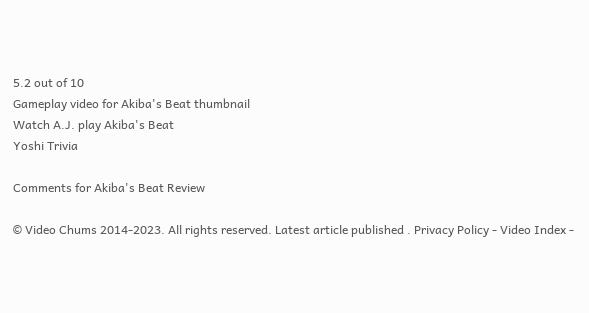5.2 out of 10
Gameplay video for Akiba's Beat thumbnail
Watch A.J. play Akiba's Beat
Yoshi Trivia

Comments for Akiba's Beat Review

© Video Chums 2014-2023. All rights reserved. Latest article published . Privacy Policy - Video Index -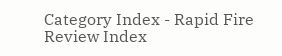Category Index - Rapid Fire Review Index